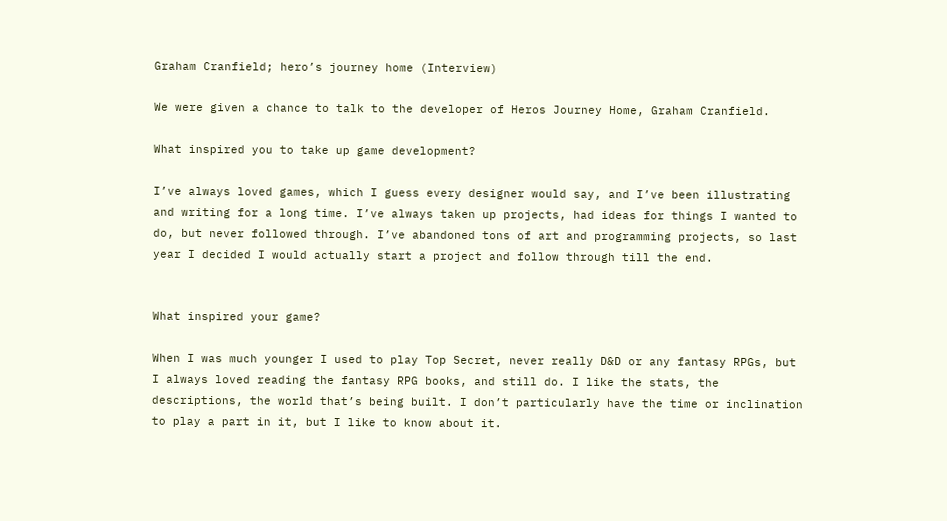Graham Cranfield; hero’s journey home (Interview)

We were given a chance to talk to the developer of Heros Journey Home, Graham Cranfield.

What inspired you to take up game development?

I’ve always loved games, which I guess every designer would say, and I’ve been illustrating and writing for a long time. I’ve always taken up projects, had ideas for things I wanted to do, but never followed through. I’ve abandoned tons of art and programming projects, so last year I decided I would actually start a project and follow through till the end.


What inspired your game?

When I was much younger I used to play Top Secret, never really D&D or any fantasy RPGs, but I always loved reading the fantasy RPG books, and still do. I like the stats, the descriptions, the world that’s being built. I don’t particularly have the time or inclination to play a part in it, but I like to know about it.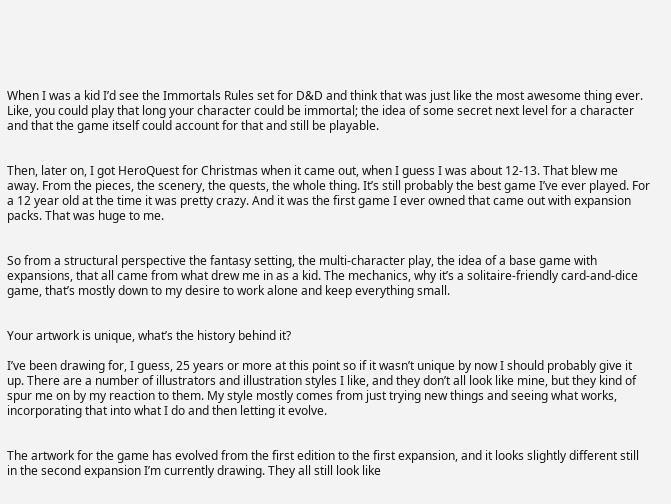When I was a kid I’d see the Immortals Rules set for D&D and think that was just like the most awesome thing ever. Like, you could play that long your character could be immortal; the idea of some secret next level for a character and that the game itself could account for that and still be playable.


Then, later on, I got HeroQuest for Christmas when it came out, when I guess I was about 12-13. That blew me away. From the pieces, the scenery, the quests, the whole thing. It’s still probably the best game I’ve ever played. For a 12 year old at the time it was pretty crazy. And it was the first game I ever owned that came out with expansion packs. That was huge to me.


So from a structural perspective the fantasy setting, the multi-character play, the idea of a base game with expansions, that all came from what drew me in as a kid. The mechanics, why it’s a solitaire-friendly card-and-dice game, that’s mostly down to my desire to work alone and keep everything small.


Your artwork is unique, what’s the history behind it?

I’ve been drawing for, I guess, 25 years or more at this point so if it wasn’t unique by now I should probably give it up. There are a number of illustrators and illustration styles I like, and they don’t all look like mine, but they kind of spur me on by my reaction to them. My style mostly comes from just trying new things and seeing what works, incorporating that into what I do and then letting it evolve.


The artwork for the game has evolved from the first edition to the first expansion, and it looks slightly different still in the second expansion I’m currently drawing. They all still look like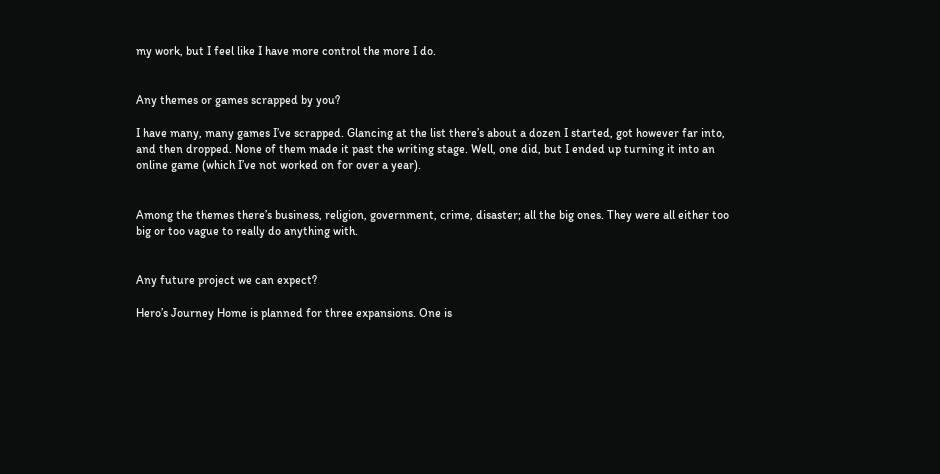my work, but I feel like I have more control the more I do.


Any themes or games scrapped by you?

I have many, many games I’ve scrapped. Glancing at the list there’s about a dozen I started, got however far into, and then dropped. None of them made it past the writing stage. Well, one did, but I ended up turning it into an online game (which I’ve not worked on for over a year).


Among the themes there’s business, religion, government, crime, disaster; all the big ones. They were all either too big or too vague to really do anything with.


Any future project we can expect?

Hero’s Journey Home is planned for three expansions. One is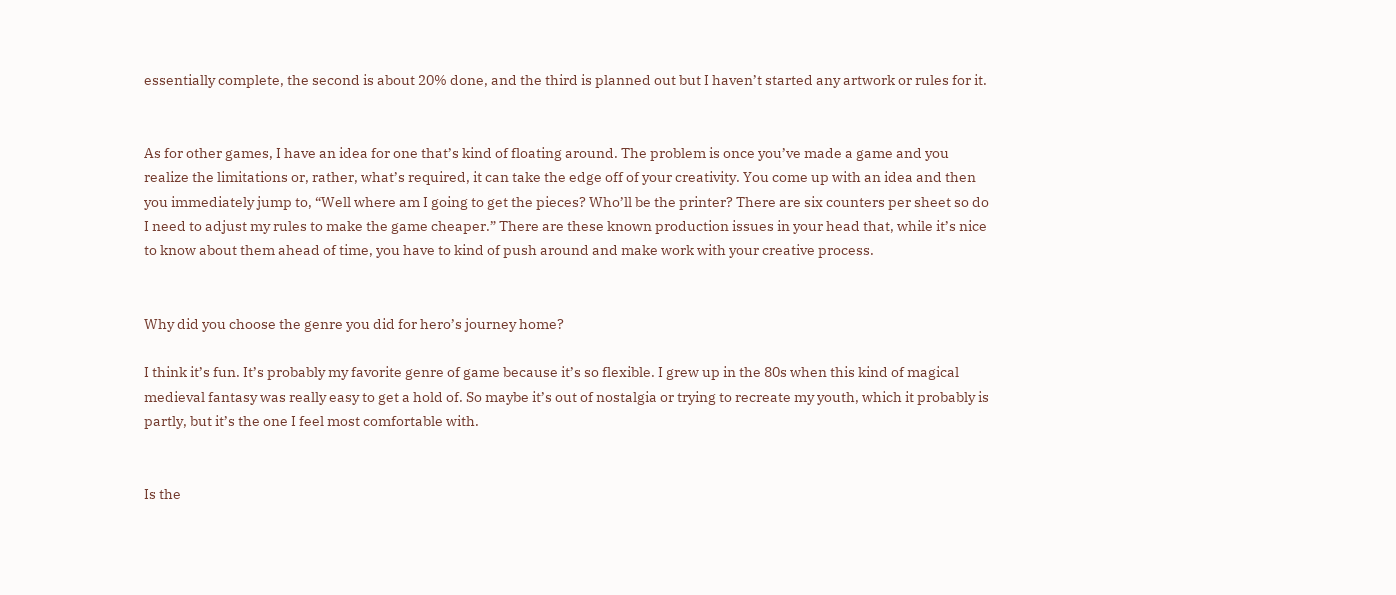essentially complete, the second is about 20% done, and the third is planned out but I haven’t started any artwork or rules for it.


As for other games, I have an idea for one that’s kind of floating around. The problem is once you’ve made a game and you realize the limitations or, rather, what’s required, it can take the edge off of your creativity. You come up with an idea and then you immediately jump to, “Well where am I going to get the pieces? Who’ll be the printer? There are six counters per sheet so do I need to adjust my rules to make the game cheaper.” There are these known production issues in your head that, while it’s nice to know about them ahead of time, you have to kind of push around and make work with your creative process.


Why did you choose the genre you did for hero’s journey home?

I think it’s fun. It’s probably my favorite genre of game because it’s so flexible. I grew up in the 80s when this kind of magical medieval fantasy was really easy to get a hold of. So maybe it’s out of nostalgia or trying to recreate my youth, which it probably is partly, but it’s the one I feel most comfortable with.


Is the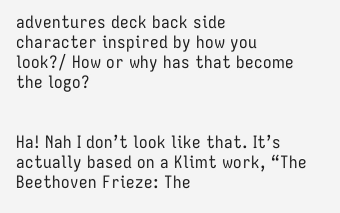adventures deck back side character inspired by how you look?/ How or why has that become the logo?


Ha! Nah I don’t look like that. It’s actually based on a Klimt work, “The Beethoven Frieze: The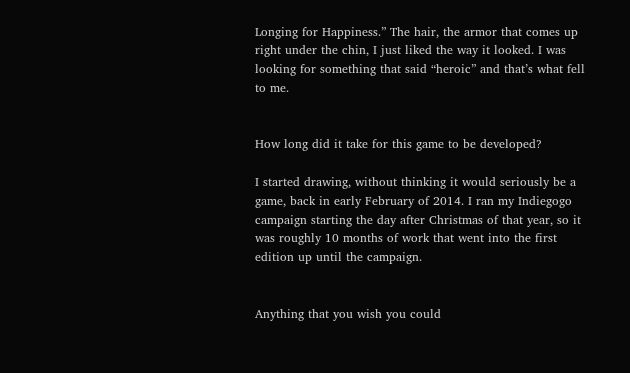Longing for Happiness.” The hair, the armor that comes up right under the chin, I just liked the way it looked. I was looking for something that said “heroic” and that’s what fell to me.


How long did it take for this game to be developed?

I started drawing, without thinking it would seriously be a game, back in early February of 2014. I ran my Indiegogo campaign starting the day after Christmas of that year, so it was roughly 10 months of work that went into the first edition up until the campaign.


Anything that you wish you could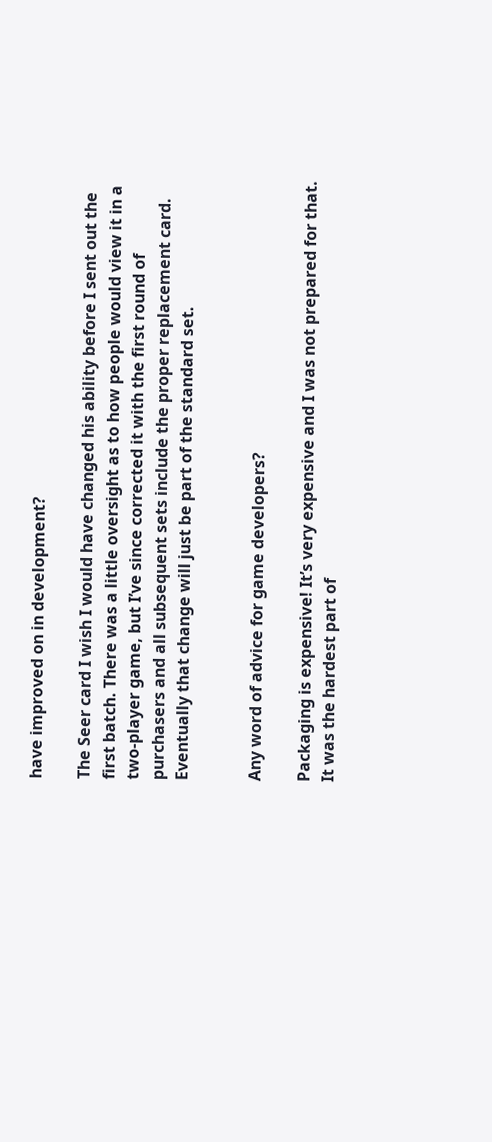have improved on in development?

The Seer card I wish I would have changed his ability before I sent out the first batch. There was a little oversight as to how people would view it in a two-player game, but I’ve since corrected it with the first round of purchasers and all subsequent sets include the proper replacement card. Eventually that change will just be part of the standard set.


Any word of advice for game developers?

Packaging is expensive! It’s very expensive and I was not prepared for that. It was the hardest part of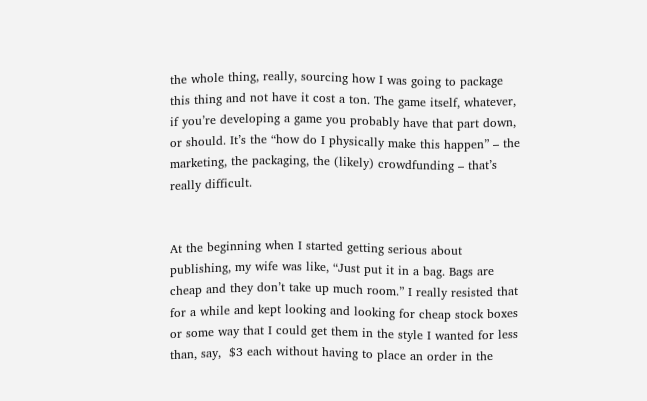the whole thing, really, sourcing how I was going to package this thing and not have it cost a ton. The game itself, whatever, if you’re developing a game you probably have that part down, or should. It’s the “how do I physically make this happen” – the marketing, the packaging, the (likely) crowdfunding – that’s really difficult.


At the beginning when I started getting serious about publishing, my wife was like, “Just put it in a bag. Bags are cheap and they don’t take up much room.” I really resisted that for a while and kept looking and looking for cheap stock boxes or some way that I could get them in the style I wanted for less than, say,  $3 each without having to place an order in the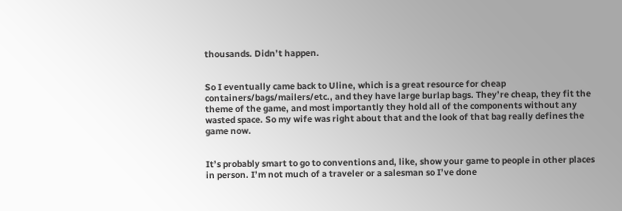thousands. Didn’t happen.


So I eventually came back to Uline, which is a great resource for cheap containers/bags/mailers/etc., and they have large burlap bags. They’re cheap, they fit the theme of the game, and most importantly they hold all of the components without any wasted space. So my wife was right about that and the look of that bag really defines the game now.


It’s probably smart to go to conventions and, like, show your game to people in other places in person. I’m not much of a traveler or a salesman so I’ve done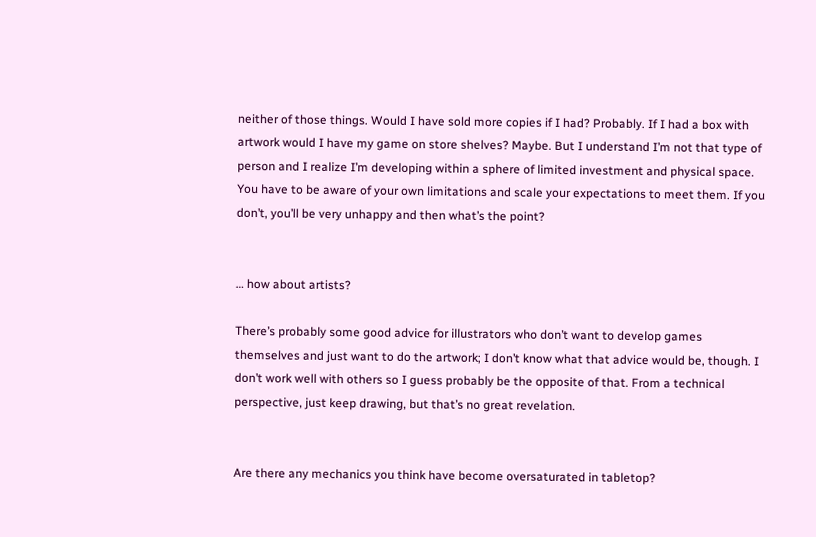neither of those things. Would I have sold more copies if I had? Probably. If I had a box with artwork would I have my game on store shelves? Maybe. But I understand I’m not that type of person and I realize I’m developing within a sphere of limited investment and physical space. You have to be aware of your own limitations and scale your expectations to meet them. If you don’t, you’ll be very unhappy and then what’s the point?


… how about artists?

There’s probably some good advice for illustrators who don’t want to develop games themselves and just want to do the artwork; I don’t know what that advice would be, though. I don’t work well with others so I guess probably be the opposite of that. From a technical perspective, just keep drawing, but that’s no great revelation.


Are there any mechanics you think have become oversaturated in tabletop?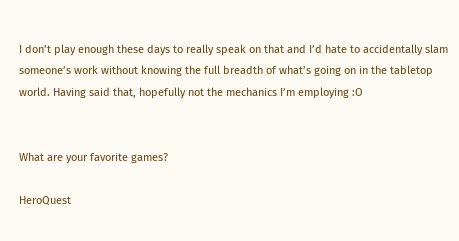I don’t play enough these days to really speak on that and I’d hate to accidentally slam someone’s work without knowing the full breadth of what’s going on in the tabletop world. Having said that, hopefully not the mechanics I’m employing :O


What are your favorite games?

HeroQuest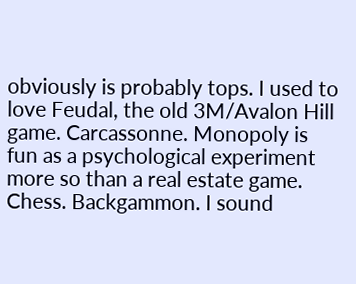obviously is probably tops. I used to love Feudal, the old 3M/Avalon Hill game. Carcassonne. Monopoly is fun as a psychological experiment more so than a real estate game. Chess. Backgammon. I sound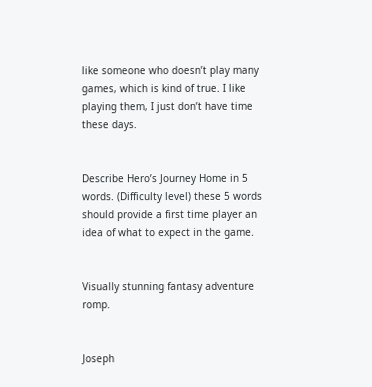like someone who doesn’t play many games, which is kind of true. I like playing them, I just don’t have time these days.


Describe Hero’s Journey Home in 5 words. (Difficulty level) these 5 words should provide a first time player an idea of what to expect in the game.


Visually stunning fantasy adventure romp.


Joseph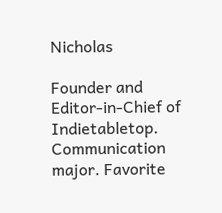Nicholas

Founder and Editor-in-Chief of Indietabletop. Communication major. Favorite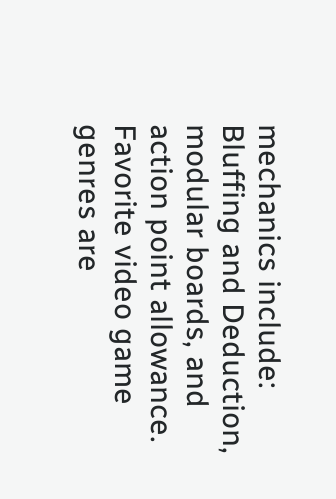mechanics include: Bluffing and Deduction, modular boards, and action point allowance. Favorite video game genres are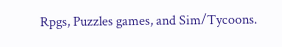Rpgs, Puzzles games, and Sim/Tycoons.